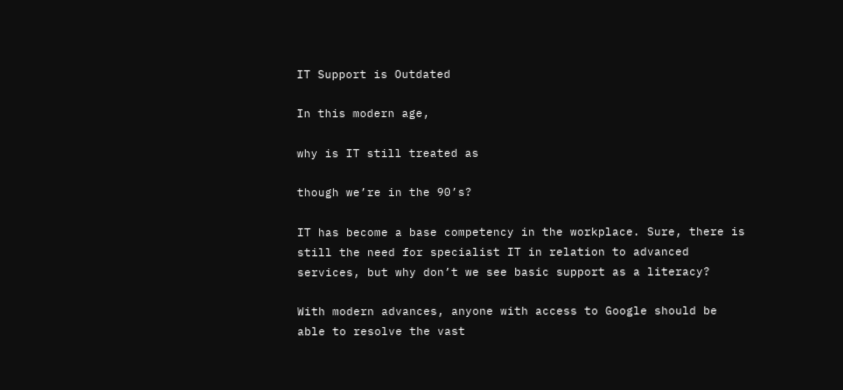IT Support is Outdated

In this modern age,

why is IT still treated as

though we’re in the 90’s?

IT has become a base competency in the workplace. Sure, there is still the need for specialist IT in relation to advanced services, but why don’t we see basic support as a literacy?

With modern advances, anyone with access to Google should be able to resolve the vast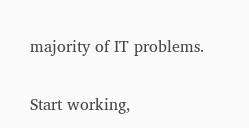majority of IT problems.

Start working,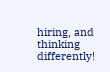hiring, and thinking differently!